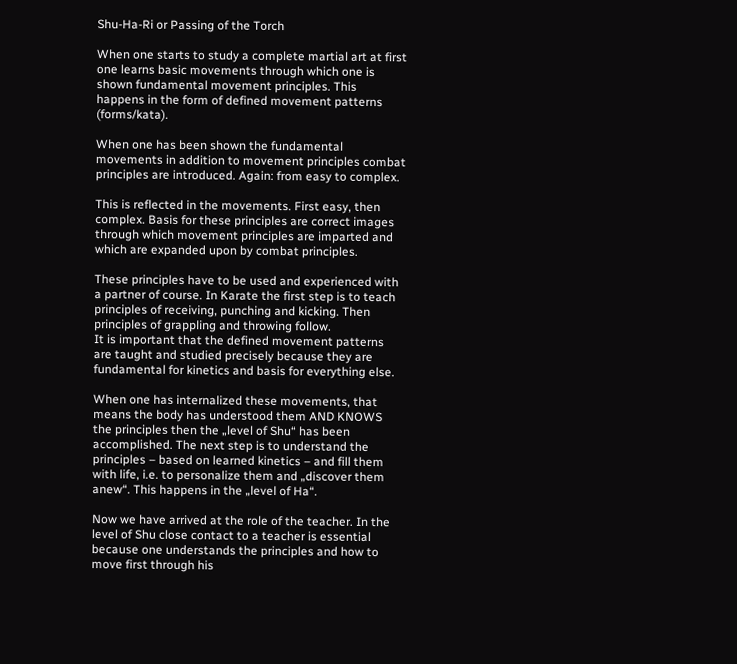Shu-Ha-Ri or Passing of the Torch

When one starts to study a complete martial art at first one learns basic movements through which one is shown fundamental movement principles. This happens in the form of defined movement patterns (forms/kata).

When one has been shown the fundamental movements in addition to movement principles combat principles are introduced. Again: from easy to complex.

This is reflected in the movements. First easy, then complex. Basis for these principles are correct images through which movement principles are imparted and which are expanded upon by combat principles.

These principles have to be used and experienced with a partner of course. In Karate the first step is to teach principles of receiving, punching and kicking. Then principles of grappling and throwing follow.
It is important that the defined movement patterns are taught and studied precisely because they are fundamental for kinetics and basis for everything else.

When one has internalized these movements, that means the body has understood them AND KNOWS the principles then the „level of Shu“ has been accomplished. The next step is to understand the principles – based on learned kinetics – and fill them with life, i.e. to personalize them and „discover them anew“. This happens in the „level of Ha“.

Now we have arrived at the role of the teacher. In the level of Shu close contact to a teacher is essential because one understands the principles and how to move first through his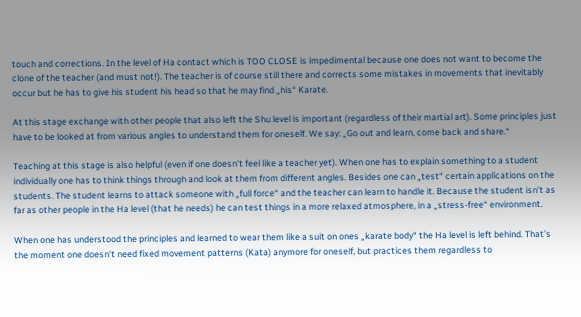touch and corrections. In the level of Ha contact which is TOO CLOSE is impedimental because one does not want to become the clone of the teacher (and must not!). The teacher is of course still there and corrects some mistakes in movements that inevitably occur but he has to give his student his head so that he may find „his“ Karate.

At this stage exchange with other people that also left the Shu level is important (regardless of their martial art). Some principles just have to be looked at from various angles to understand them for oneself. We say: „Go out and learn, come back and share.“

Teaching at this stage is also helpful (even if one doesn’t feel like a teacher yet). When one has to explain something to a student individually one has to think things through and look at them from different angles. Besides one can „test“ certain applications on the students. The student learns to attack someone with „full force“ and the teacher can learn to handle it. Because the student isn’t as far as other people in the Ha level (that he needs) he can test things in a more relaxed atmosphere, in a „stress-free“ environment.

When one has understood the principles and learned to wear them like a suit on ones „karate body“ the Ha level is left behind. That’s the moment one doesn’t need fixed movement patterns (Kata) anymore for oneself, but practices them regardless to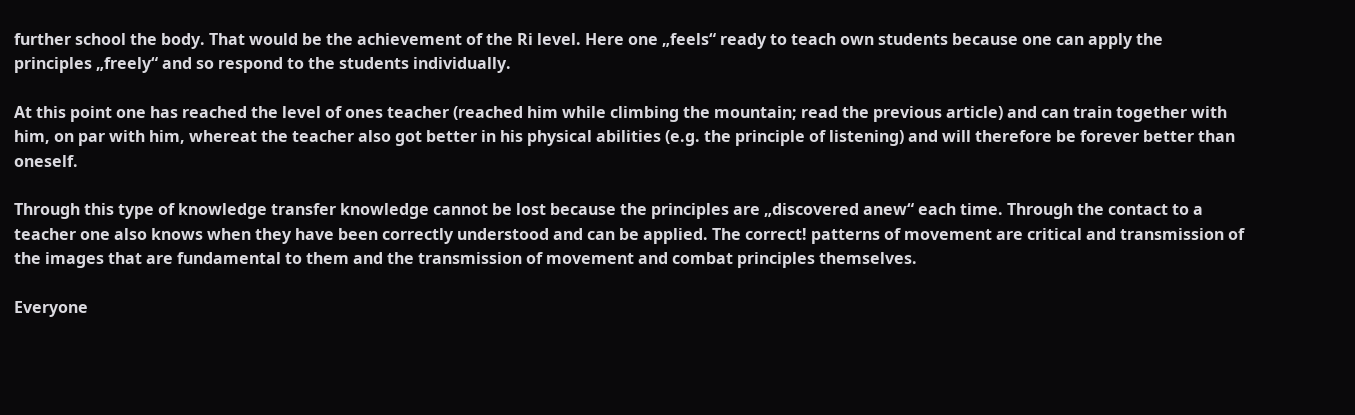further school the body. That would be the achievement of the Ri level. Here one „feels“ ready to teach own students because one can apply the principles „freely“ and so respond to the students individually.

At this point one has reached the level of ones teacher (reached him while climbing the mountain; read the previous article) and can train together with him, on par with him, whereat the teacher also got better in his physical abilities (e.g. the principle of listening) and will therefore be forever better than oneself.

Through this type of knowledge transfer knowledge cannot be lost because the principles are „discovered anew“ each time. Through the contact to a teacher one also knows when they have been correctly understood and can be applied. The correct! patterns of movement are critical and transmission of the images that are fundamental to them and the transmission of movement and combat principles themselves.

Everyone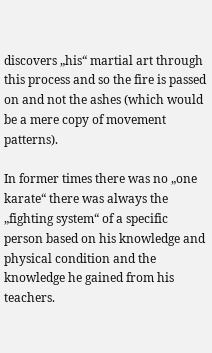discovers „his“ martial art through this process and so the fire is passed on and not the ashes (which would be a mere copy of movement patterns).

In former times there was no „one karate“ there was always the „fighting system“ of a specific person based on his knowledge and physical condition and the knowledge he gained from his teachers.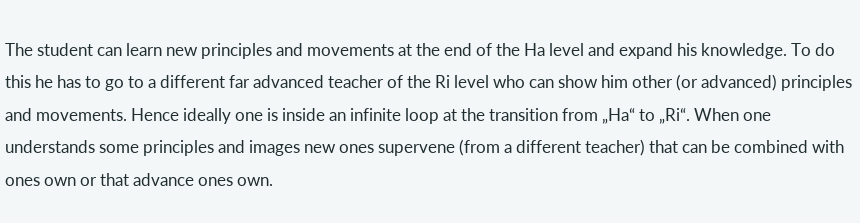The student can learn new principles and movements at the end of the Ha level and expand his knowledge. To do this he has to go to a different far advanced teacher of the Ri level who can show him other (or advanced) principles and movements. Hence ideally one is inside an infinite loop at the transition from „Ha“ to „Ri“. When one understands some principles and images new ones supervene (from a different teacher) that can be combined with ones own or that advance ones own.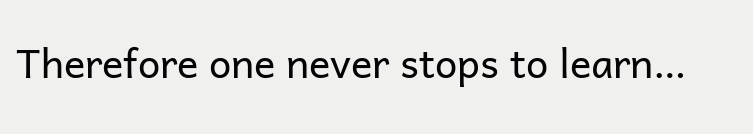Therefore one never stops to learn…